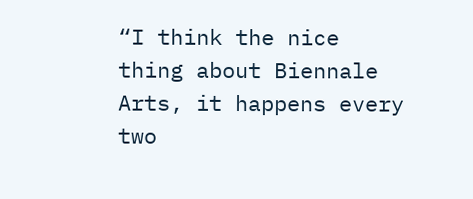“I think the nice thing about Biennale Arts, it happens every two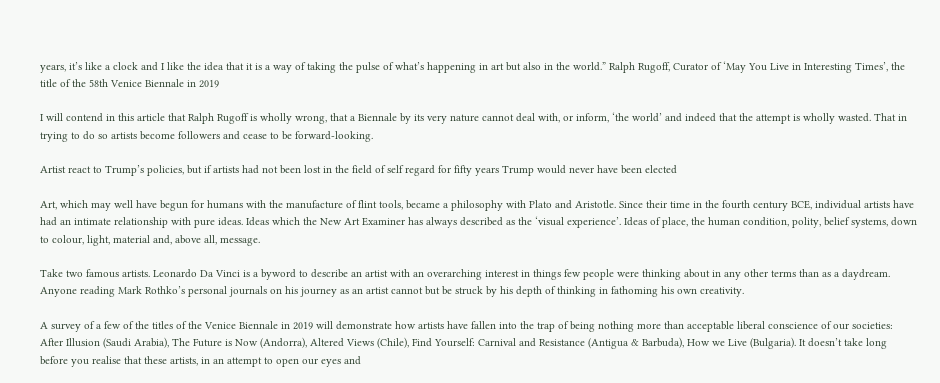years, it’s like a clock and I like the idea that it is a way of taking the pulse of what’s happening in art but also in the world.” Ralph Rugoff, Curator of ‘May You Live in Interesting Times’, the title of the 58th Venice Biennale in 2019

I will contend in this article that Ralph Rugoff is wholly wrong, that a Biennale by its very nature cannot deal with, or inform, ‘the world’ and indeed that the attempt is wholly wasted. That in trying to do so artists become followers and cease to be forward-looking.

Artist react to Trump’s policies, but if artists had not been lost in the field of self regard for fifty years Trump would never have been elected

Art, which may well have begun for humans with the manufacture of flint tools, became a philosophy with Plato and Aristotle. Since their time in the fourth century BCE, individual artists have had an intimate relationship with pure ideas. Ideas which the New Art Examiner has always described as the ‘visual experience’. Ideas of place, the human condition, polity, belief systems, down to colour, light, material and, above all, message.

Take two famous artists. Leonardo Da Vinci is a byword to describe an artist with an overarching interest in things few people were thinking about in any other terms than as a daydream. Anyone reading Mark Rothko’s personal journals on his journey as an artist cannot but be struck by his depth of thinking in fathoming his own creativity.

A survey of a few of the titles of the Venice Biennale in 2019 will demonstrate how artists have fallen into the trap of being nothing more than acceptable liberal conscience of our societies: After Illusion (Saudi Arabia), The Future is Now (Andorra), Altered Views (Chile), Find Yourself: Carnival and Resistance (Antigua & Barbuda), How we Live (Bulgaria). It doesn’t take long before you realise that these artists, in an attempt to open our eyes and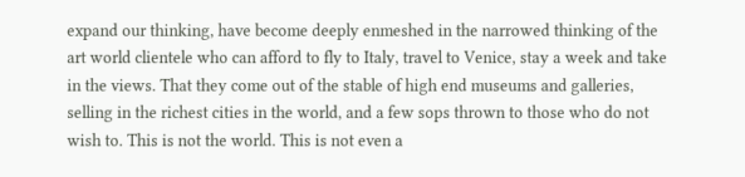expand our thinking, have become deeply enmeshed in the narrowed thinking of the art world clientele who can afford to fly to Italy, travel to Venice, stay a week and take in the views. That they come out of the stable of high end museums and galleries, selling in the richest cities in the world, and a few sops thrown to those who do not wish to. This is not the world. This is not even a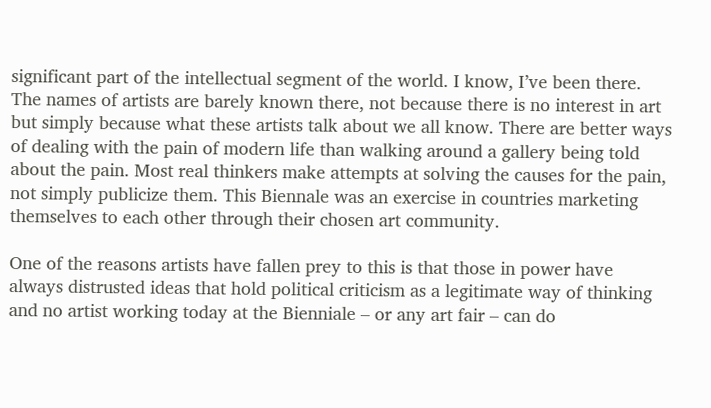significant part of the intellectual segment of the world. I know, I’ve been there. The names of artists are barely known there, not because there is no interest in art but simply because what these artists talk about we all know. There are better ways of dealing with the pain of modern life than walking around a gallery being told about the pain. Most real thinkers make attempts at solving the causes for the pain, not simply publicize them. This Biennale was an exercise in countries marketing themselves to each other through their chosen art community.

One of the reasons artists have fallen prey to this is that those in power have always distrusted ideas that hold political criticism as a legitimate way of thinking and no artist working today at the Bienniale – or any art fair – can do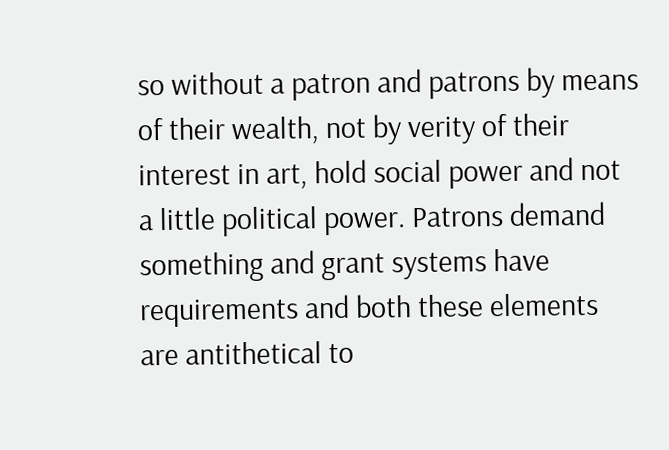so without a patron and patrons by means of their wealth, not by verity of their interest in art, hold social power and not a little political power. Patrons demand something and grant systems have requirements and both these elements are antithetical to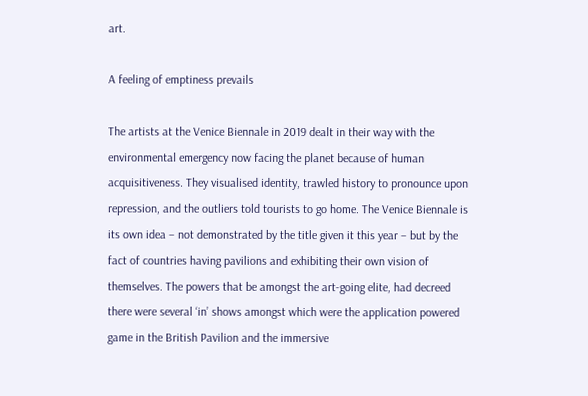art.

A feeling of emptiness prevails

The artists at the Venice Biennale in 2019 dealt in their way with the environmental emergency now facing the planet because of human acquisitiveness. They visualised identity, trawled history to pronounce upon repression, and the outliers told tourists to go home. The Venice Biennale is its own idea – not demonstrated by the title given it this year – but by the fact of countries having pavilions and exhibiting their own vision of themselves. The powers that be amongst the art-going elite, had decreed there were several ‘in’ shows amongst which were the application powered game in the British Pavilion and the immersive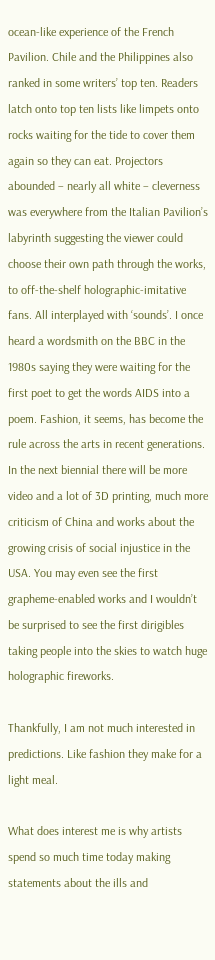ocean-like experience of the French Pavilion. Chile and the Philippines also ranked in some writers’ top ten. Readers latch onto top ten lists like limpets onto rocks waiting for the tide to cover them again so they can eat. Projectors abounded – nearly all white – cleverness was everywhere from the Italian Pavilion’s labyrinth suggesting the viewer could choose their own path through the works, to off-the-shelf holographic-imitative fans. All interplayed with ‘sounds’. I once heard a wordsmith on the BBC in the 1980s saying they were waiting for the first poet to get the words AIDS into a poem. Fashion, it seems, has become the rule across the arts in recent generations. In the next biennial there will be more video and a lot of 3D printing, much more criticism of China and works about the growing crisis of social injustice in the USA. You may even see the first grapheme-enabled works and I wouldn’t be surprised to see the first dirigibles taking people into the skies to watch huge holographic fireworks.

Thankfully, I am not much interested in predictions. Like fashion they make for a light meal.

What does interest me is why artists spend so much time today making statements about the ills and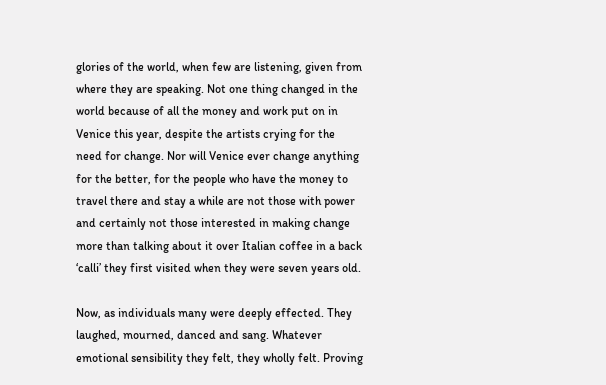glories of the world, when few are listening, given from where they are speaking. Not one thing changed in the world because of all the money and work put on in Venice this year, despite the artists crying for the need for change. Nor will Venice ever change anything for the better, for the people who have the money to travel there and stay a while are not those with power and certainly not those interested in making change more than talking about it over Italian coffee in a back ‘calli’ they first visited when they were seven years old.

Now, as individuals many were deeply effected. They laughed, mourned, danced and sang. Whatever emotional sensibility they felt, they wholly felt. Proving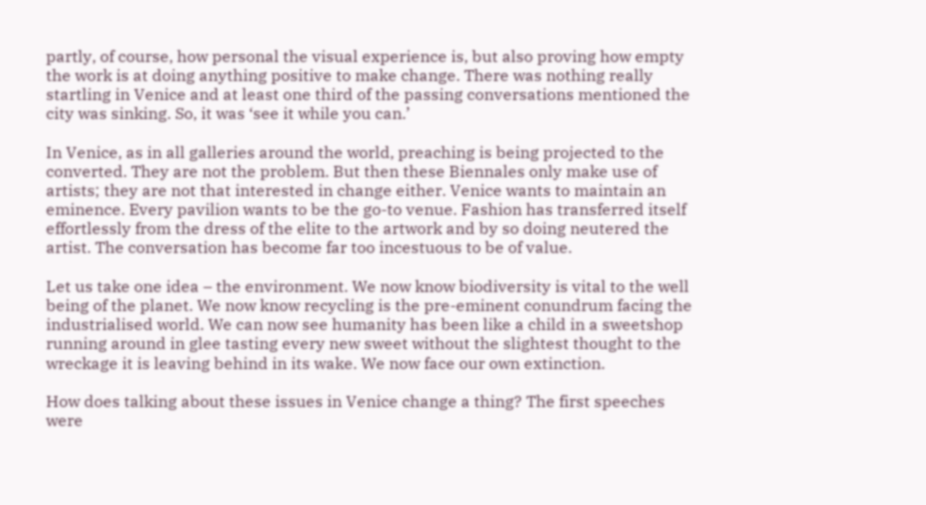partly, of course, how personal the visual experience is, but also proving how empty the work is at doing anything positive to make change. There was nothing really startling in Venice and at least one third of the passing conversations mentioned the city was sinking. So, it was ‘see it while you can.’

In Venice, as in all galleries around the world, preaching is being projected to the converted. They are not the problem. But then these Biennales only make use of artists; they are not that interested in change either. Venice wants to maintain an eminence. Every pavilion wants to be the go-to venue. Fashion has transferred itself effortlessly from the dress of the elite to the artwork and by so doing neutered the artist. The conversation has become far too incestuous to be of value.

Let us take one idea – the environment. We now know biodiversity is vital to the well being of the planet. We now know recycling is the pre-eminent conundrum facing the industrialised world. We can now see humanity has been like a child in a sweetshop running around in glee tasting every new sweet without the slightest thought to the wreckage it is leaving behind in its wake. We now face our own extinction.

How does talking about these issues in Venice change a thing? The first speeches were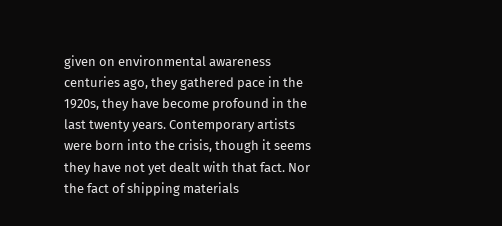given on environmental awareness centuries ago, they gathered pace in the 1920s, they have become profound in the last twenty years. Contemporary artists were born into the crisis, though it seems they have not yet dealt with that fact. Nor the fact of shipping materials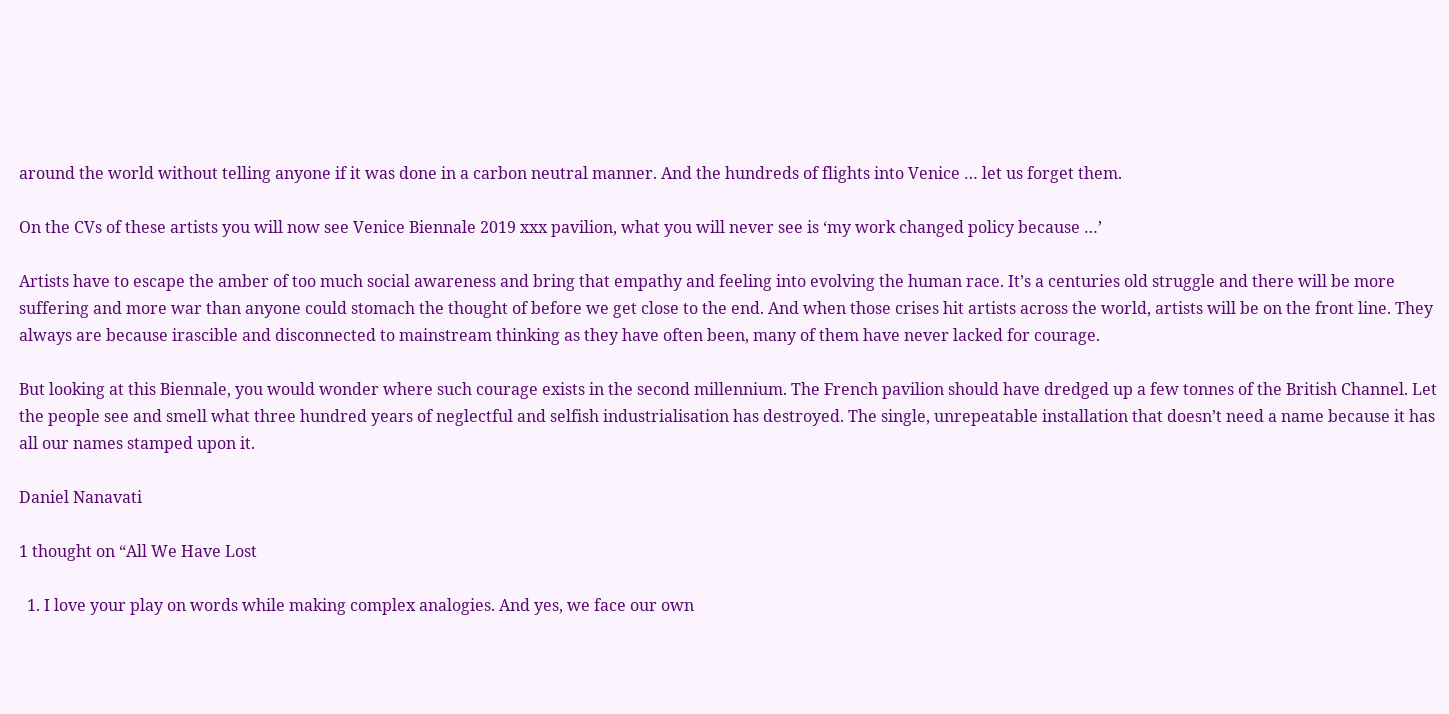around the world without telling anyone if it was done in a carbon neutral manner. And the hundreds of flights into Venice … let us forget them.

On the CVs of these artists you will now see Venice Biennale 2019 xxx pavilion, what you will never see is ‘my work changed policy because …’

Artists have to escape the amber of too much social awareness and bring that empathy and feeling into evolving the human race. It’s a centuries old struggle and there will be more suffering and more war than anyone could stomach the thought of before we get close to the end. And when those crises hit artists across the world, artists will be on the front line. They always are because irascible and disconnected to mainstream thinking as they have often been, many of them have never lacked for courage.

But looking at this Biennale, you would wonder where such courage exists in the second millennium. The French pavilion should have dredged up a few tonnes of the British Channel. Let the people see and smell what three hundred years of neglectful and selfish industrialisation has destroyed. The single, unrepeatable installation that doesn’t need a name because it has all our names stamped upon it.

Daniel Nanavati

1 thought on “All We Have Lost

  1. I love your play on words while making complex analogies. And yes, we face our own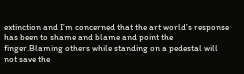extinction and I’m concerned that the art world’s response has been to shame and blame and point the finger.Blaming others while standing on a pedestal will not save the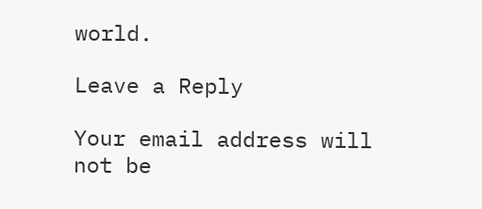world.

Leave a Reply

Your email address will not be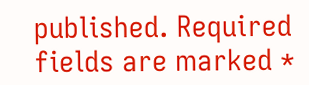published. Required fields are marked *